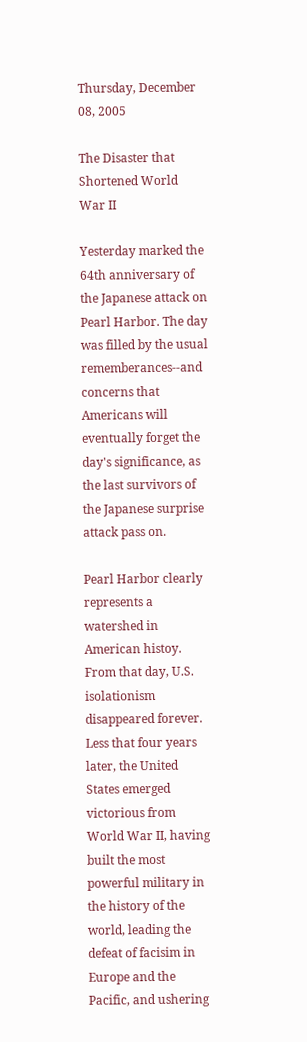Thursday, December 08, 2005

The Disaster that Shortened World War II

Yesterday marked the 64th anniversary of the Japanese attack on Pearl Harbor. The day was filled by the usual rememberances--and concerns that Americans will eventually forget the day's significance, as the last survivors of the Japanese surprise attack pass on.

Pearl Harbor clearly represents a watershed in American histoy. From that day, U.S. isolationism disappeared forever. Less that four years later, the United States emerged victorious from World War II, having built the most powerful military in the history of the world, leading the defeat of facisim in Europe and the Pacific, and ushering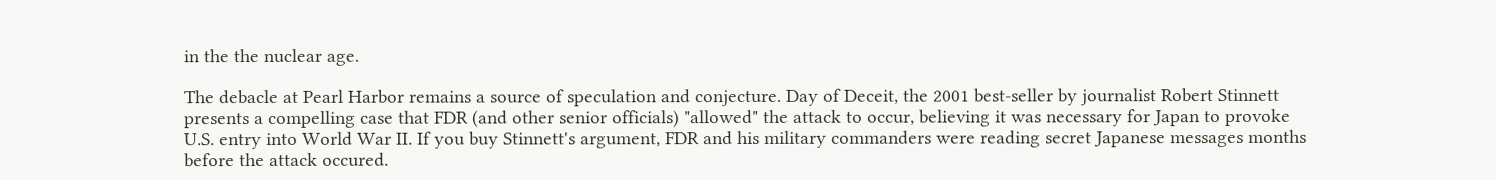in the the nuclear age.

The debacle at Pearl Harbor remains a source of speculation and conjecture. Day of Deceit, the 2001 best-seller by journalist Robert Stinnett presents a compelling case that FDR (and other senior officials) "allowed" the attack to occur, believing it was necessary for Japan to provoke U.S. entry into World War II. If you buy Stinnett's argument, FDR and his military commanders were reading secret Japanese messages months before the attack occured.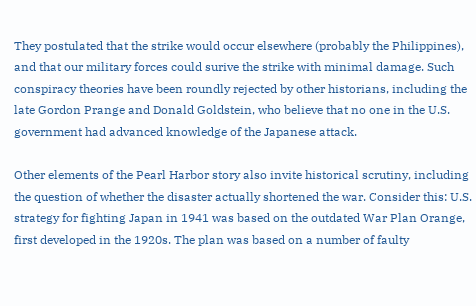They postulated that the strike would occur elsewhere (probably the Philippines), and that our military forces could surive the strike with minimal damage. Such conspiracy theories have been roundly rejected by other historians, including the late Gordon Prange and Donald Goldstein, who believe that no one in the U.S. government had advanced knowledge of the Japanese attack.

Other elements of the Pearl Harbor story also invite historical scrutiny, including the question of whether the disaster actually shortened the war. Consider this: U.S. strategy for fighting Japan in 1941 was based on the outdated War Plan Orange, first developed in the 1920s. The plan was based on a number of faulty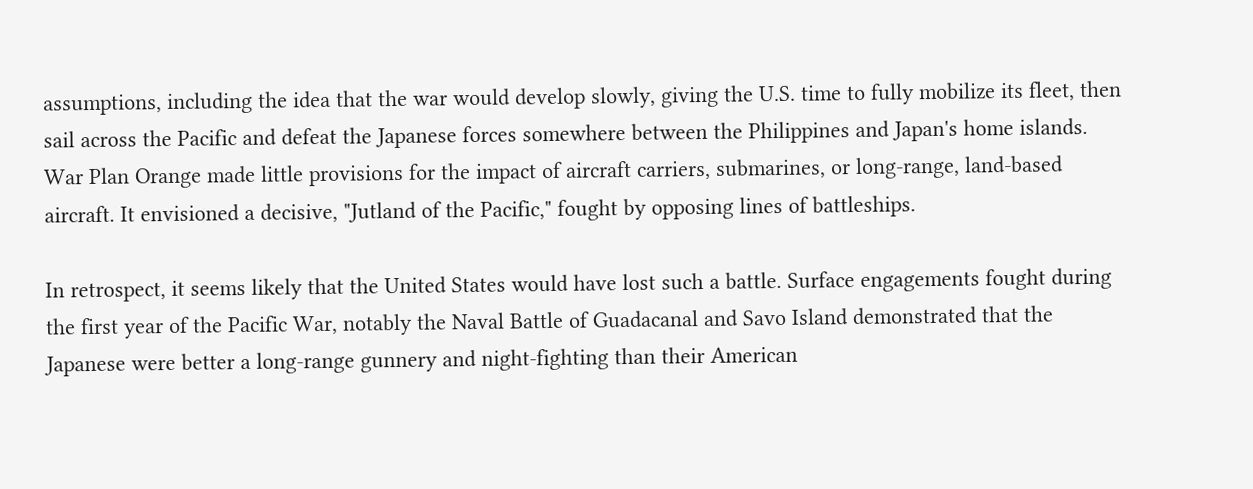assumptions, including the idea that the war would develop slowly, giving the U.S. time to fully mobilize its fleet, then sail across the Pacific and defeat the Japanese forces somewhere between the Philippines and Japan's home islands. War Plan Orange made little provisions for the impact of aircraft carriers, submarines, or long-range, land-based aircraft. It envisioned a decisive, "Jutland of the Pacific," fought by opposing lines of battleships.

In retrospect, it seems likely that the United States would have lost such a battle. Surface engagements fought during the first year of the Pacific War, notably the Naval Battle of Guadacanal and Savo Island demonstrated that the Japanese were better a long-range gunnery and night-fighting than their American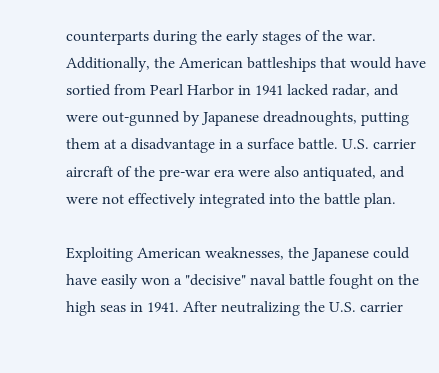counterparts during the early stages of the war. Additionally, the American battleships that would have sortied from Pearl Harbor in 1941 lacked radar, and were out-gunned by Japanese dreadnoughts, putting them at a disadvantage in a surface battle. U.S. carrier aircraft of the pre-war era were also antiquated, and were not effectively integrated into the battle plan.

Exploiting American weaknesses, the Japanese could have easily won a "decisive" naval battle fought on the high seas in 1941. After neutralizing the U.S. carrier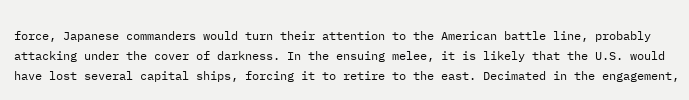force, Japanese commanders would turn their attention to the American battle line, probably attacking under the cover of darkness. In the ensuing melee, it is likely that the U.S. would have lost several capital ships, forcing it to retire to the east. Decimated in the engagement,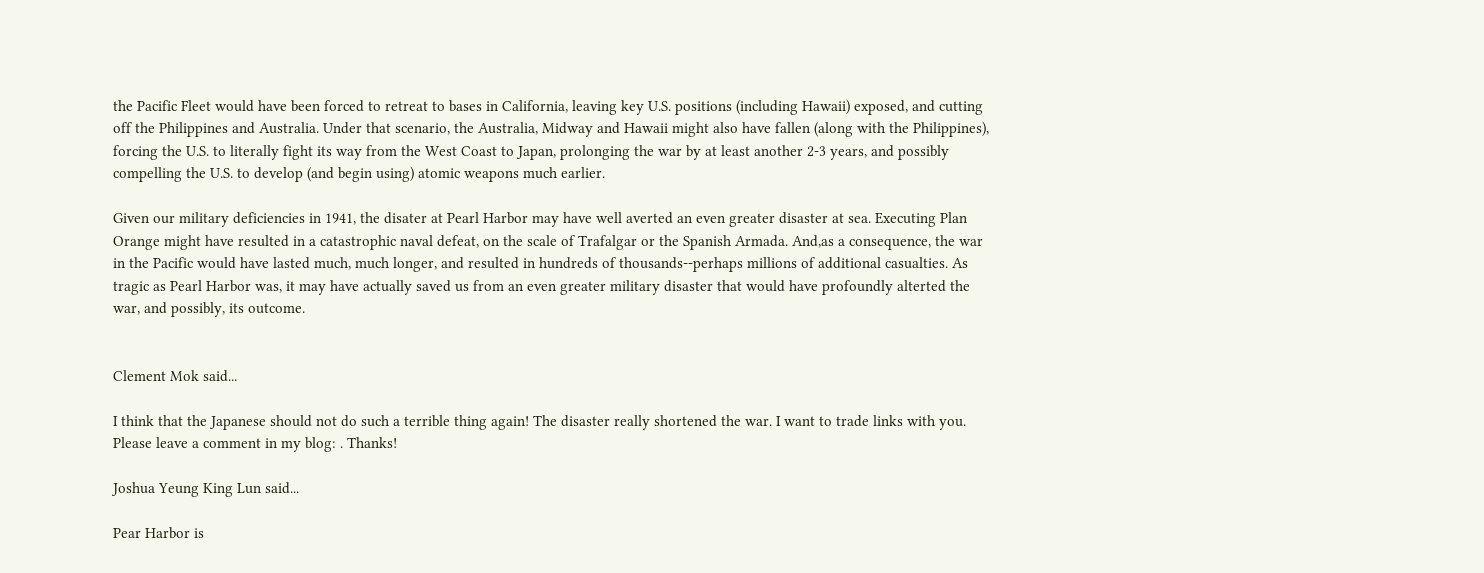the Pacific Fleet would have been forced to retreat to bases in California, leaving key U.S. positions (including Hawaii) exposed, and cutting off the Philippines and Australia. Under that scenario, the Australia, Midway and Hawaii might also have fallen (along with the Philippines), forcing the U.S. to literally fight its way from the West Coast to Japan, prolonging the war by at least another 2-3 years, and possibly compelling the U.S. to develop (and begin using) atomic weapons much earlier.

Given our military deficiencies in 1941, the disater at Pearl Harbor may have well averted an even greater disaster at sea. Executing Plan Orange might have resulted in a catastrophic naval defeat, on the scale of Trafalgar or the Spanish Armada. And,as a consequence, the war in the Pacific would have lasted much, much longer, and resulted in hundreds of thousands--perhaps millions of additional casualties. As tragic as Pearl Harbor was, it may have actually saved us from an even greater military disaster that would have profoundly alterted the war, and possibly, its outcome.


Clement Mok said...

I think that the Japanese should not do such a terrible thing again! The disaster really shortened the war. I want to trade links with you. Please leave a comment in my blog: . Thanks!

Joshua Yeung King Lun said...

Pear Harbor is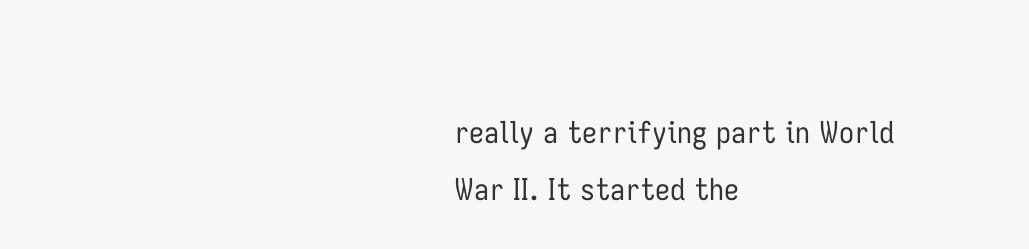really a terrifying part in World War II. It started the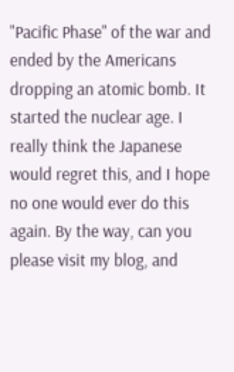"Pacific Phase" of the war and ended by the Americans dropping an atomic bomb. It started the nuclear age. I really think the Japanese would regret this, and I hope no one would ever do this again. By the way, can you please visit my blog, and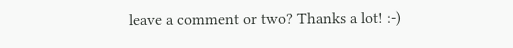leave a comment or two? Thanks a lot! :-)